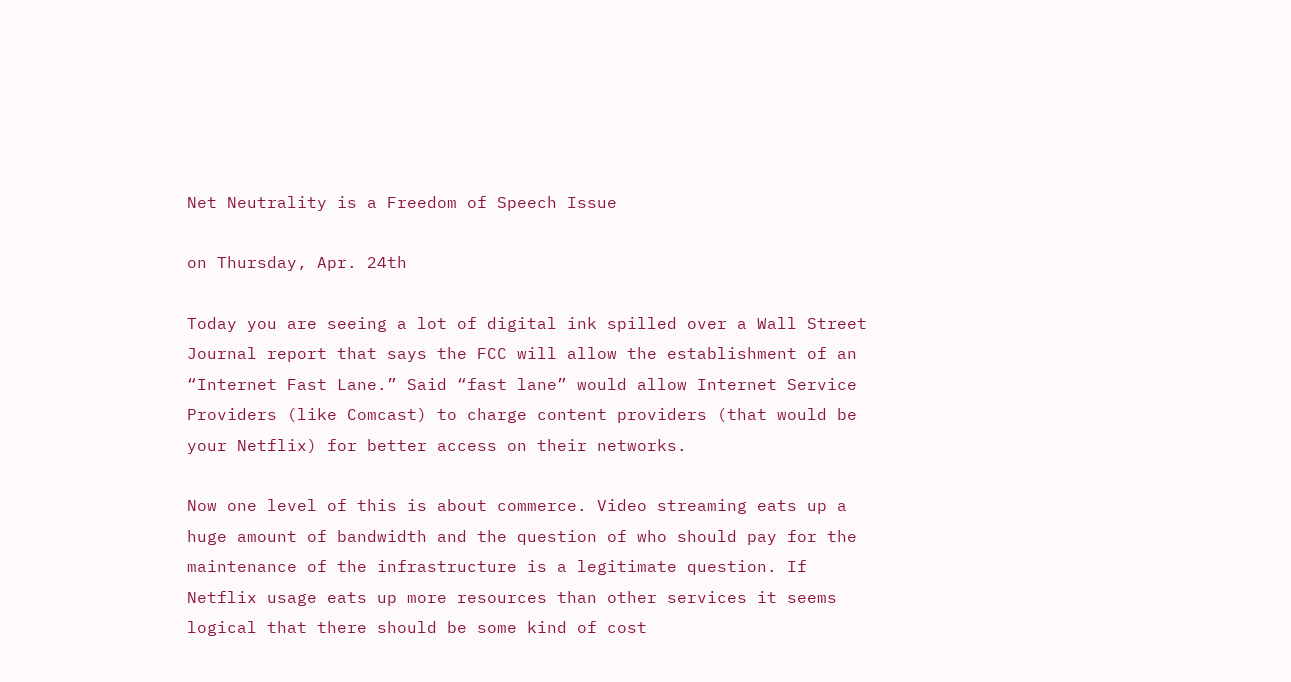Net Neutrality is a Freedom of Speech Issue

on Thursday, Apr. 24th

Today you are seeing a lot of digital ink spilled over a Wall Street Journal report that says the FCC will allow the establishment of an “Internet Fast Lane.” Said “fast lane” would allow Internet Service Providers (like Comcast) to charge content providers (that would be your Netflix) for better access on their networks.

Now one level of this is about commerce. Video streaming eats up a huge amount of bandwidth and the question of who should pay for the maintenance of the infrastructure is a legitimate question. If Netflix usage eats up more resources than other services it seems logical that there should be some kind of cost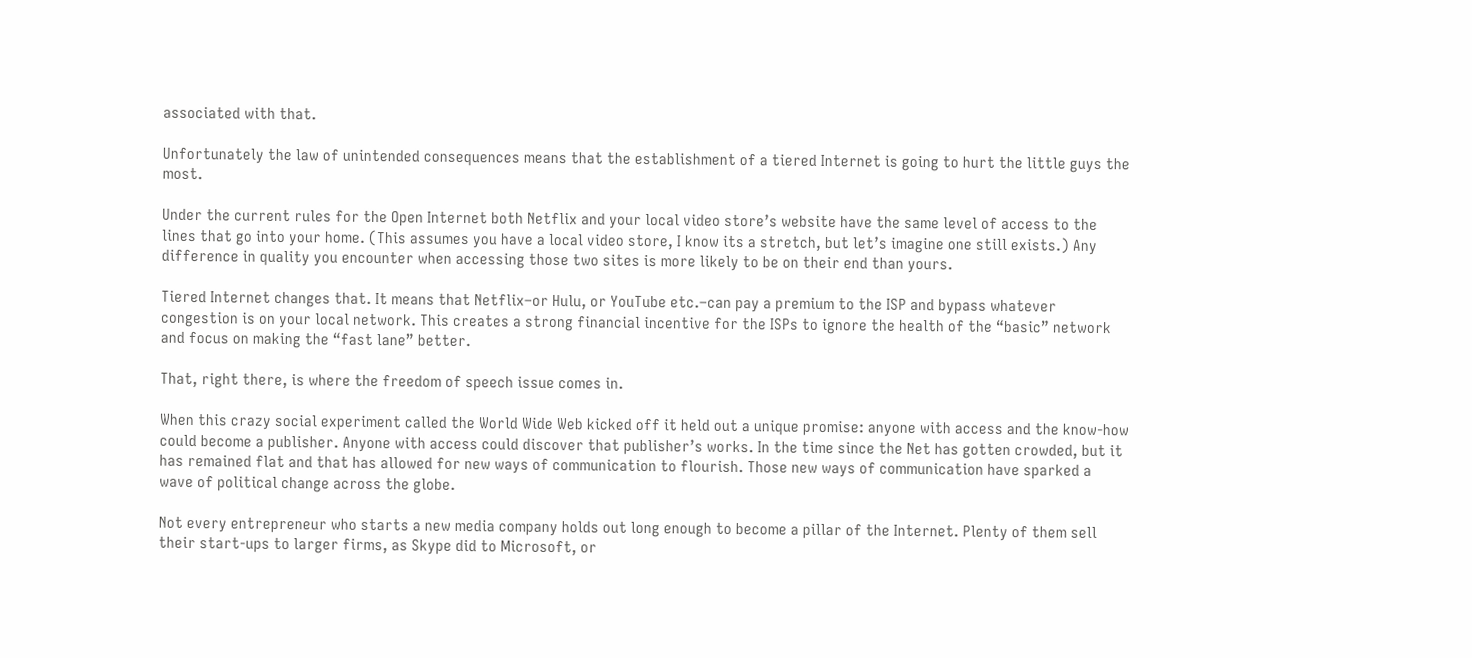associated with that.

Unfortunately the law of unintended consequences means that the establishment of a tiered Internet is going to hurt the little guys the most.

Under the current rules for the Open Internet both Netflix and your local video store’s website have the same level of access to the lines that go into your home. (This assumes you have a local video store, I know its a stretch, but let’s imagine one still exists.) Any difference in quality you encounter when accessing those two sites is more likely to be on their end than yours.

Tiered Internet changes that. It means that Netflix–or Hulu, or YouTube etc.–can pay a premium to the ISP and bypass whatever congestion is on your local network. This creates a strong financial incentive for the ISPs to ignore the health of the “basic” network and focus on making the “fast lane” better.

That, right there, is where the freedom of speech issue comes in.

When this crazy social experiment called the World Wide Web kicked off it held out a unique promise: anyone with access and the know-how could become a publisher. Anyone with access could discover that publisher’s works. In the time since the Net has gotten crowded, but it has remained flat and that has allowed for new ways of communication to flourish. Those new ways of communication have sparked a wave of political change across the globe.

Not every entrepreneur who starts a new media company holds out long enough to become a pillar of the Internet. Plenty of them sell their start-ups to larger firms, as Skype did to Microsoft, or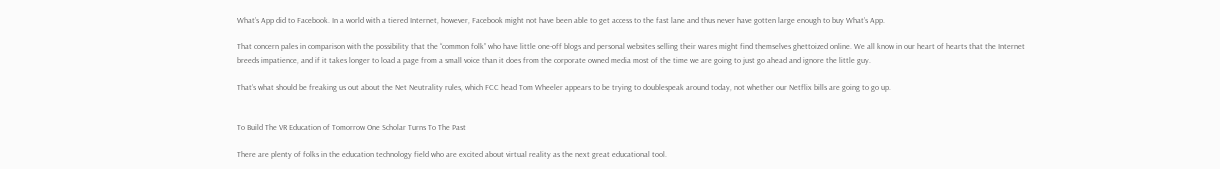What’s App did to Facebook. In a world with a tiered Internet, however, Facebook might not have been able to get access to the fast lane and thus never have gotten large enough to buy What’s App.

That concern pales in comparison with the possibility that the “common folk” who have little one-off blogs and personal websites selling their wares might find themselves ghettoized online. We all know in our heart of hearts that the Internet breeds impatience, and if it takes longer to load a page from a small voice than it does from the corporate owned media most of the time we are going to just go ahead and ignore the little guy.

That’s what should be freaking us out about the Net Neutrality rules, which FCC head Tom Wheeler appears to be trying to doublespeak around today, not whether our Netflix bills are going to go up.


To Build The VR Education of Tomorrow One Scholar Turns To The Past

There are plenty of folks in the education technology field who are excited about virtual reality as the next great educational tool.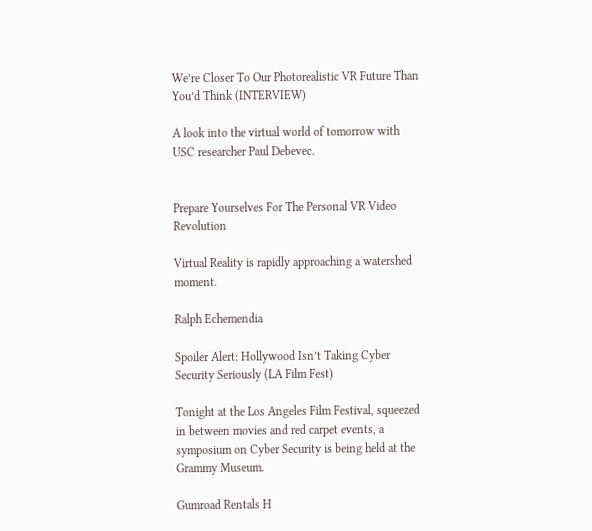We’re Closer To Our Photorealistic VR Future Than You’d Think (INTERVIEW)

A look into the virtual world of tomorrow with USC researcher Paul Debevec.


Prepare Yourselves For The Personal VR Video Revolution

Virtual Reality is rapidly approaching a watershed moment.

Ralph Echemendia

Spoiler Alert: Hollywood Isn’t Taking Cyber Security Seriously (LA Film Fest)

Tonight at the Los Angeles Film Festival, squeezed in between movies and red carpet events, a symposium on Cyber Security is being held at the Grammy Museum.

Gumroad Rentals H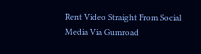Rent Video Straight From Social Media Via Gumroad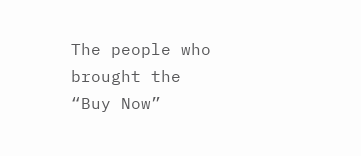The people who brought the “Buy Now”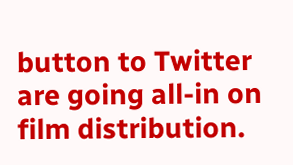button to Twitter are going all-in on film distribution.